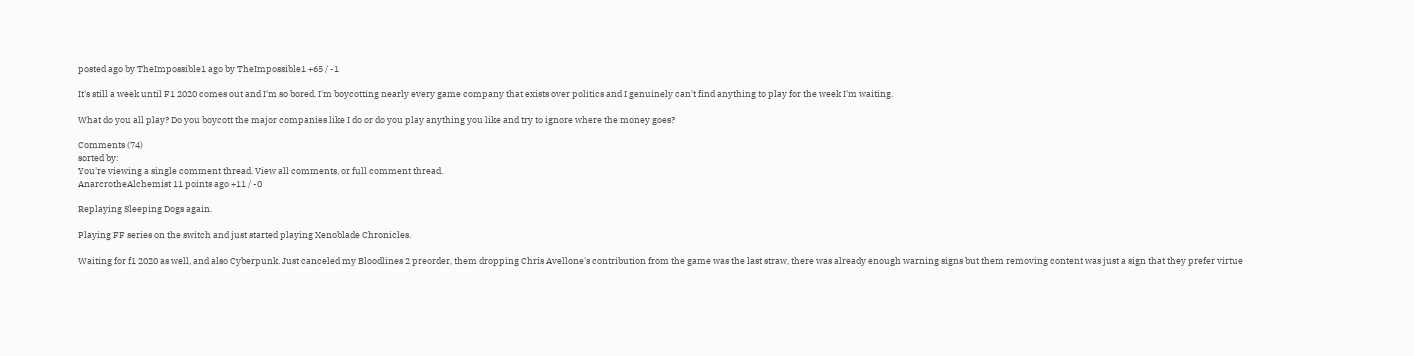posted ago by TheImpossible1 ago by TheImpossible1 +65 / -1

It's still a week until F1 2020 comes out and I'm so bored. I'm boycotting nearly every game company that exists over politics and I genuinely can't find anything to play for the week I'm waiting.

What do you all play? Do you boycott the major companies like I do or do you play anything you like and try to ignore where the money goes?

Comments (74)
sorted by:
You're viewing a single comment thread. View all comments, or full comment thread.
AnarcrotheAlchemist 11 points ago +11 / -0

Replaying Sleeping Dogs again.

Playing FF series on the switch and just started playing Xenoblade Chronicles.

Waiting for f1 2020 as well, and also Cyberpunk. Just canceled my Bloodlines 2 preorder, them dropping Chris Avellone's contribution from the game was the last straw, there was already enough warning signs but them removing content was just a sign that they prefer virtue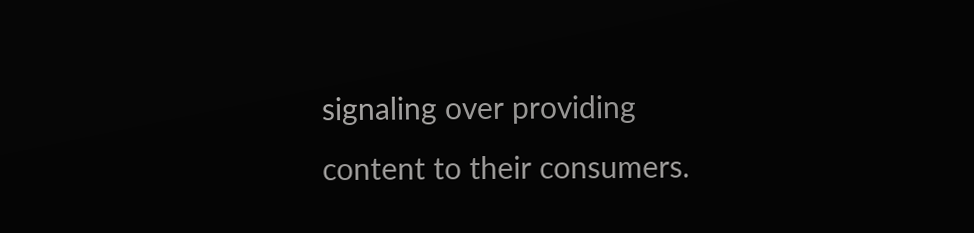signaling over providing content to their consumers.